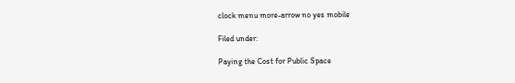clock menu more-arrow no yes mobile

Filed under:

Paying the Cost for Public Space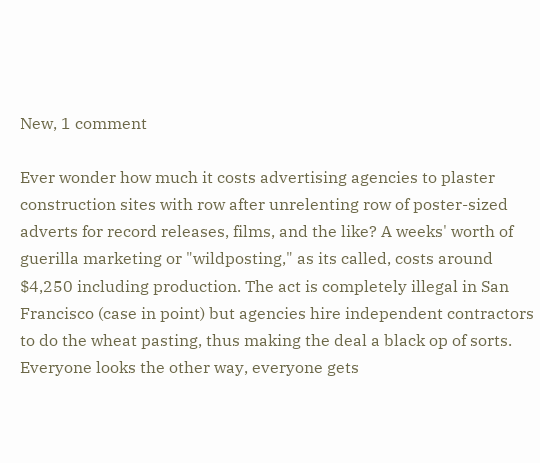New, 1 comment

Ever wonder how much it costs advertising agencies to plaster construction sites with row after unrelenting row of poster-sized adverts for record releases, films, and the like? A weeks' worth of guerilla marketing or "wildposting," as its called, costs around $4,250 including production. The act is completely illegal in San Francisco (case in point) but agencies hire independent contractors to do the wheat pasting, thus making the deal a black op of sorts. Everyone looks the other way, everyone gets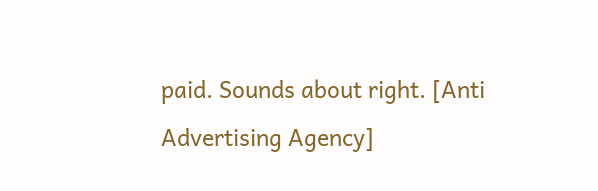paid. Sounds about right. [Anti Advertising Agency]